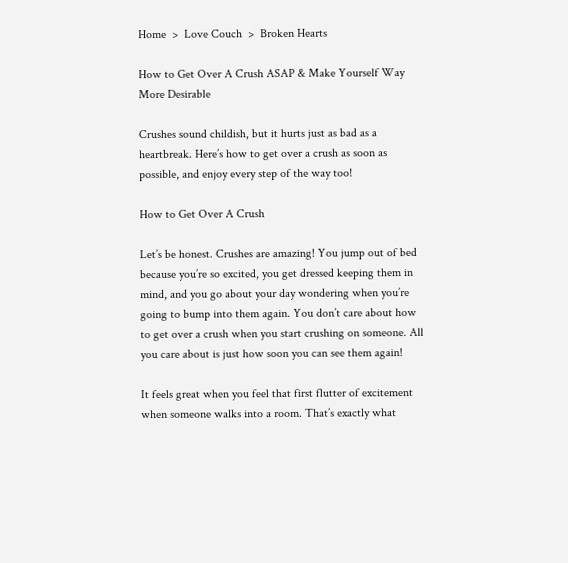Home  >  Love Couch  >  Broken Hearts

How to Get Over A Crush ASAP & Make Yourself Way More Desirable

Crushes sound childish, but it hurts just as bad as a heartbreak. Here’s how to get over a crush as soon as possible, and enjoy every step of the way too!

How to Get Over A Crush

Let’s be honest. Crushes are amazing! You jump out of bed because you’re so excited, you get dressed keeping them in mind, and you go about your day wondering when you’re going to bump into them again. You don’t care about how to get over a crush when you start crushing on someone. All you care about is just how soon you can see them again!

It feels great when you feel that first flutter of excitement when someone walks into a room. That’s exactly what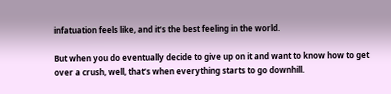infatuation feels like, and it’s the best feeling in the world.

But when you do eventually decide to give up on it and want to know how to get over a crush, well, that’s when everything starts to go downhill.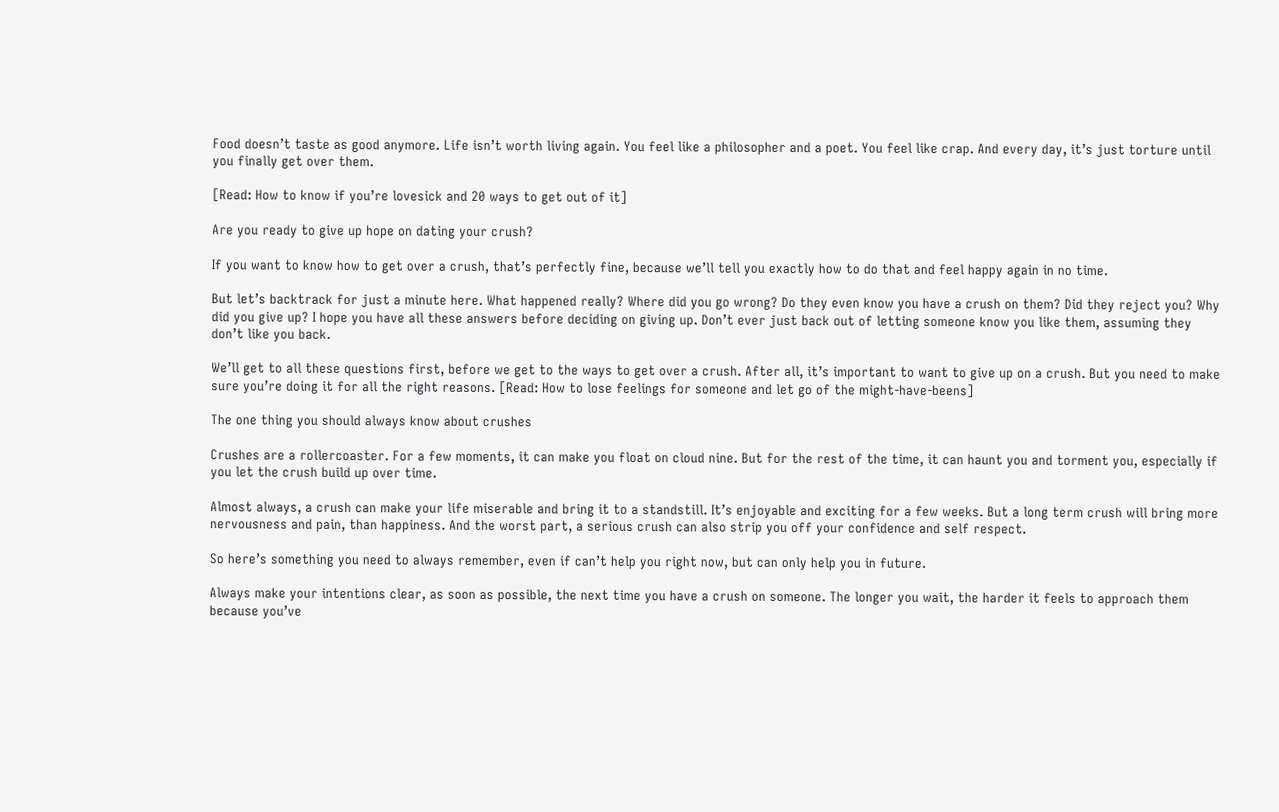Food doesn’t taste as good anymore. Life isn’t worth living again. You feel like a philosopher and a poet. You feel like crap. And every day, it’s just torture until you finally get over them.

[Read: How to know if you’re lovesick and 20 ways to get out of it]

Are you ready to give up hope on dating your crush?

If you want to know how to get over a crush, that’s perfectly fine, because we’ll tell you exactly how to do that and feel happy again in no time.

But let’s backtrack for just a minute here. What happened really? Where did you go wrong? Do they even know you have a crush on them? Did they reject you? Why did you give up? I hope you have all these answers before deciding on giving up. Don’t ever just back out of letting someone know you like them, assuming they don’t like you back.

We’ll get to all these questions first, before we get to the ways to get over a crush. After all, it’s important to want to give up on a crush. But you need to make sure you’re doing it for all the right reasons. [Read: How to lose feelings for someone and let go of the might-have-beens]

The one thing you should always know about crushes

Crushes are a rollercoaster. For a few moments, it can make you float on cloud nine. But for the rest of the time, it can haunt you and torment you, especially if you let the crush build up over time.

Almost always, a crush can make your life miserable and bring it to a standstill. It’s enjoyable and exciting for a few weeks. But a long term crush will bring more nervousness and pain, than happiness. And the worst part, a serious crush can also strip you off your confidence and self respect.

So here’s something you need to always remember, even if can’t help you right now, but can only help you in future.

Always make your intentions clear, as soon as possible, the next time you have a crush on someone. The longer you wait, the harder it feels to approach them because you’ve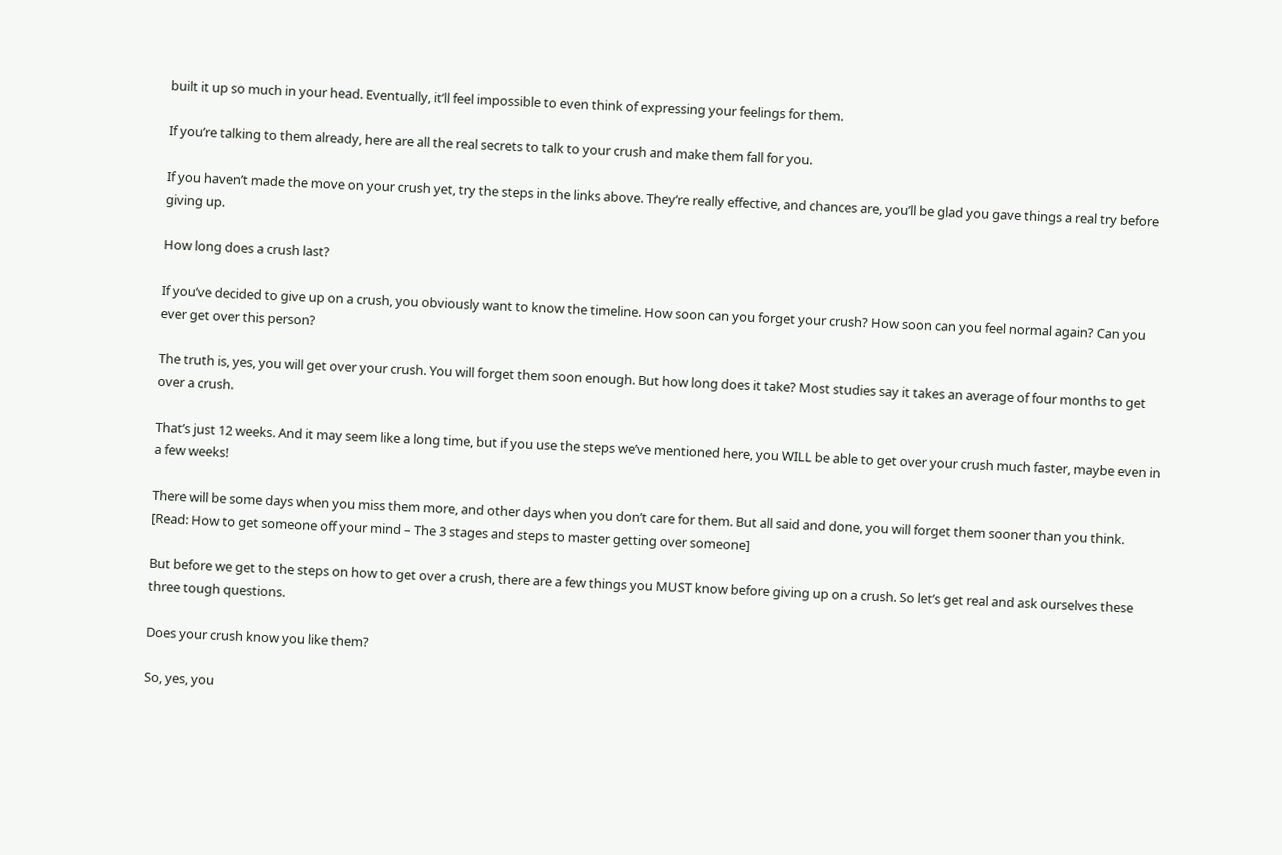built it up so much in your head. Eventually, it’ll feel impossible to even think of expressing your feelings for them.

If you’re talking to them already, here are all the real secrets to talk to your crush and make them fall for you.

If you haven’t made the move on your crush yet, try the steps in the links above. They’re really effective, and chances are, you’ll be glad you gave things a real try before giving up.

How long does a crush last?

If you’ve decided to give up on a crush, you obviously want to know the timeline. How soon can you forget your crush? How soon can you feel normal again? Can you ever get over this person?

The truth is, yes, you will get over your crush. You will forget them soon enough. But how long does it take? Most studies say it takes an average of four months to get over a crush.

That’s just 12 weeks. And it may seem like a long time, but if you use the steps we’ve mentioned here, you WILL be able to get over your crush much faster, maybe even in a few weeks!

There will be some days when you miss them more, and other days when you don’t care for them. But all said and done, you will forget them sooner than you think. [Read: How to get someone off your mind – The 3 stages and steps to master getting over someone]

But before we get to the steps on how to get over a crush, there are a few things you MUST know before giving up on a crush. So let’s get real and ask ourselves these three tough questions.

Does your crush know you like them?

So, yes, you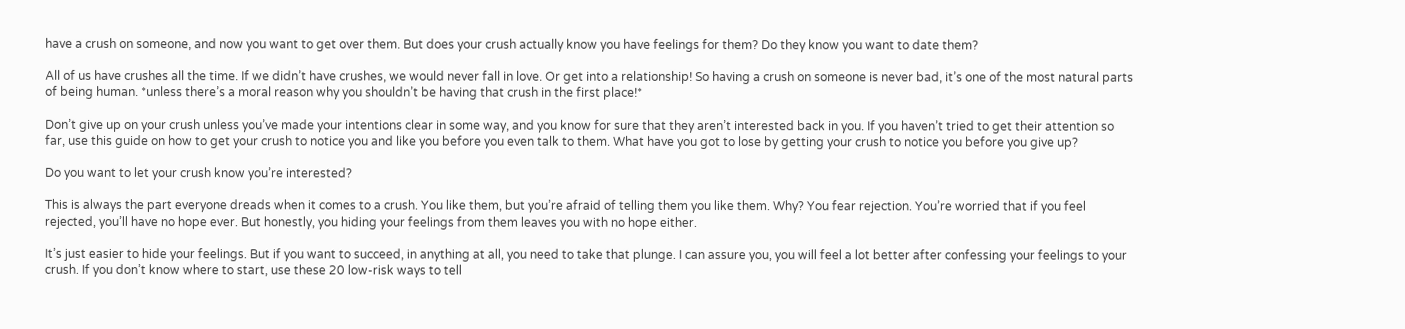have a crush on someone, and now you want to get over them. But does your crush actually know you have feelings for them? Do they know you want to date them?

All of us have crushes all the time. If we didn’t have crushes, we would never fall in love. Or get into a relationship! So having a crush on someone is never bad, it’s one of the most natural parts of being human. *unless there’s a moral reason why you shouldn’t be having that crush in the first place!*

Don’t give up on your crush unless you’ve made your intentions clear in some way, and you know for sure that they aren’t interested back in you. If you haven’t tried to get their attention so far, use this guide on how to get your crush to notice you and like you before you even talk to them. What have you got to lose by getting your crush to notice you before you give up?

Do you want to let your crush know you’re interested?

This is always the part everyone dreads when it comes to a crush. You like them, but you’re afraid of telling them you like them. Why? You fear rejection. You’re worried that if you feel rejected, you’ll have no hope ever. But honestly, you hiding your feelings from them leaves you with no hope either.

It’s just easier to hide your feelings. But if you want to succeed, in anything at all, you need to take that plunge. I can assure you, you will feel a lot better after confessing your feelings to your crush. If you don’t know where to start, use these 20 low-risk ways to tell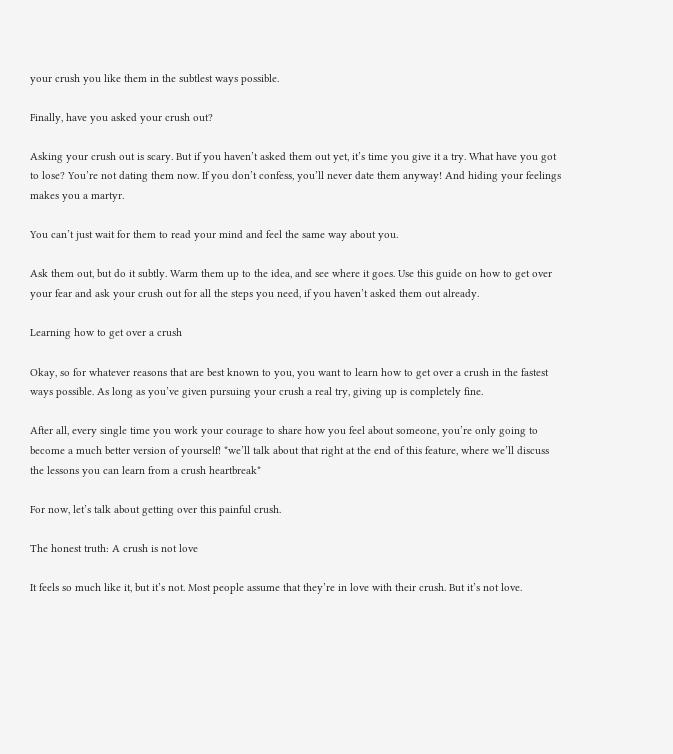your crush you like them in the subtlest ways possible.

Finally, have you asked your crush out?

Asking your crush out is scary. But if you haven’t asked them out yet, it’s time you give it a try. What have you got to lose? You’re not dating them now. If you don’t confess, you’ll never date them anyway! And hiding your feelings makes you a martyr.

You can’t just wait for them to read your mind and feel the same way about you.

Ask them out, but do it subtly. Warm them up to the idea, and see where it goes. Use this guide on how to get over your fear and ask your crush out for all the steps you need, if you haven’t asked them out already.

Learning how to get over a crush

Okay, so for whatever reasons that are best known to you, you want to learn how to get over a crush in the fastest ways possible. As long as you’ve given pursuing your crush a real try, giving up is completely fine.

After all, every single time you work your courage to share how you feel about someone, you’re only going to become a much better version of yourself! *we’ll talk about that right at the end of this feature, where we’ll discuss the lessons you can learn from a crush heartbreak*

For now, let’s talk about getting over this painful crush.

The honest truth: A crush is not love

It feels so much like it, but it’s not. Most people assume that they’re in love with their crush. But it’s not love.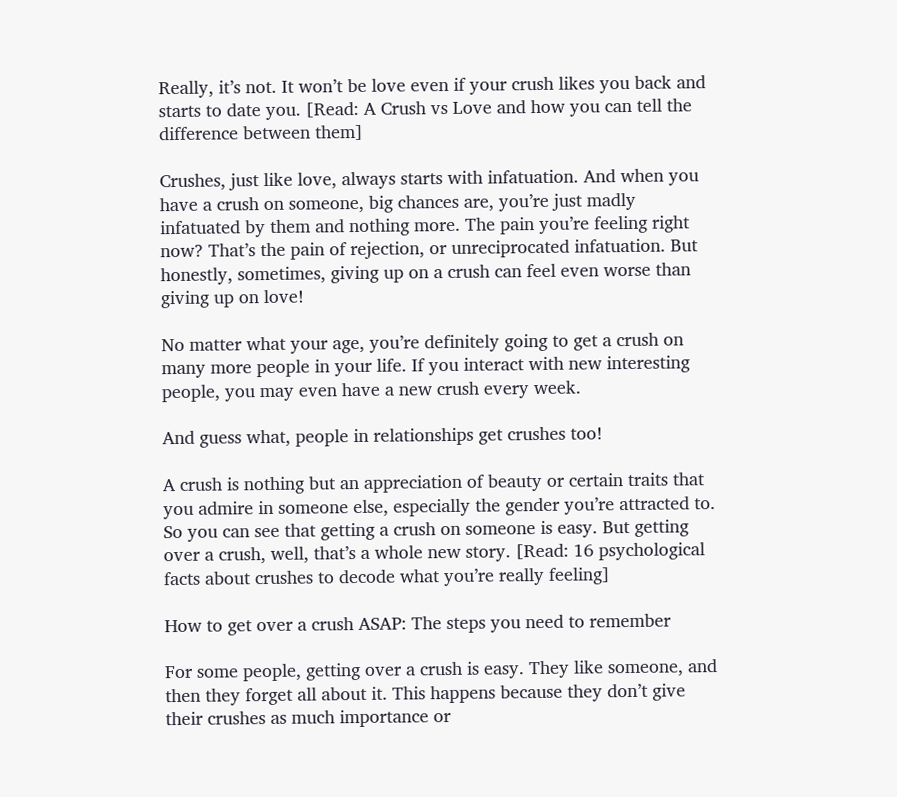Really, it’s not. It won’t be love even if your crush likes you back and starts to date you. [Read: A Crush vs Love and how you can tell the difference between them]

Crushes, just like love, always starts with infatuation. And when you have a crush on someone, big chances are, you’re just madly infatuated by them and nothing more. The pain you’re feeling right now? That’s the pain of rejection, or unreciprocated infatuation. But honestly, sometimes, giving up on a crush can feel even worse than giving up on love!

No matter what your age, you’re definitely going to get a crush on many more people in your life. If you interact with new interesting people, you may even have a new crush every week.

And guess what, people in relationships get crushes too!

A crush is nothing but an appreciation of beauty or certain traits that you admire in someone else, especially the gender you’re attracted to. So you can see that getting a crush on someone is easy. But getting over a crush, well, that’s a whole new story. [Read: 16 psychological facts about crushes to decode what you’re really feeling]

How to get over a crush ASAP: The steps you need to remember

For some people, getting over a crush is easy. They like someone, and then they forget all about it. This happens because they don’t give their crushes as much importance or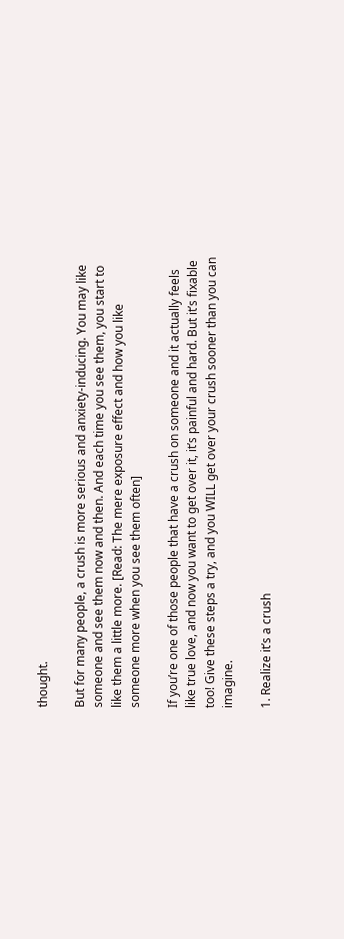thought.

But for many people, a crush is more serious and anxiety-inducing. You may like someone and see them now and then. And each time you see them, you start to like them a little more. [Read: The mere exposure effect and how you like someone more when you see them often]

If you’re one of those people that have a crush on someone and it actually feels like true love, and now you want to get over it, it’s painful and hard. But it’s fixable too! Give these steps a try, and you WILL get over your crush sooner than you can imagine.

1. Realize it’s a crush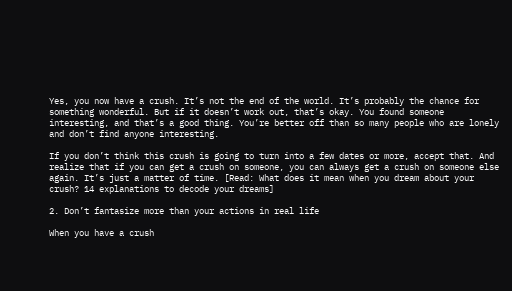Yes, you now have a crush. It’s not the end of the world. It’s probably the chance for something wonderful. But if it doesn’t work out, that’s okay. You found someone interesting, and that’s a good thing. You’re better off than so many people who are lonely and don’t find anyone interesting.

If you don’t think this crush is going to turn into a few dates or more, accept that. And realize that if you can get a crush on someone, you can always get a crush on someone else again. It’s just a matter of time. [Read: What does it mean when you dream about your crush? 14 explanations to decode your dreams]

2. Don’t fantasize more than your actions in real life

When you have a crush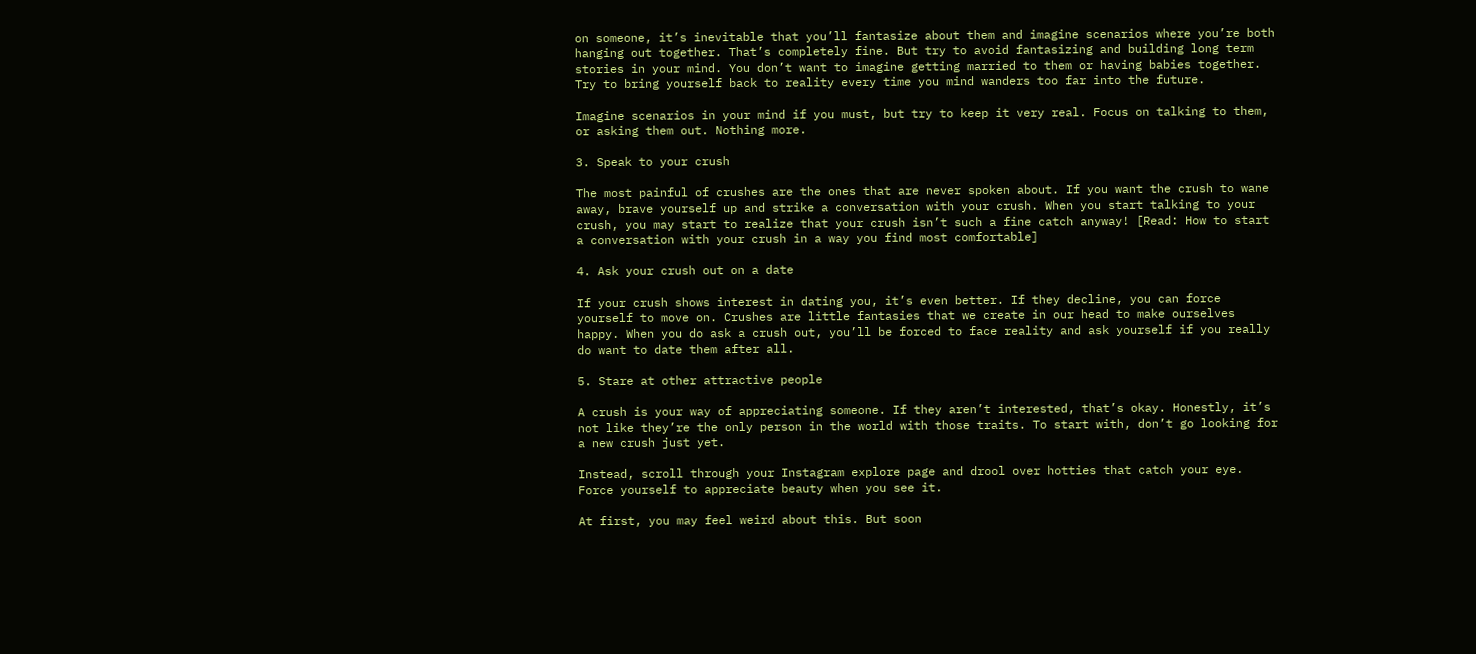on someone, it’s inevitable that you’ll fantasize about them and imagine scenarios where you’re both hanging out together. That’s completely fine. But try to avoid fantasizing and building long term stories in your mind. You don’t want to imagine getting married to them or having babies together. Try to bring yourself back to reality every time you mind wanders too far into the future.

Imagine scenarios in your mind if you must, but try to keep it very real. Focus on talking to them, or asking them out. Nothing more.

3. Speak to your crush

The most painful of crushes are the ones that are never spoken about. If you want the crush to wane away, brave yourself up and strike a conversation with your crush. When you start talking to your crush, you may start to realize that your crush isn’t such a fine catch anyway! [Read: How to start a conversation with your crush in a way you find most comfortable]

4. Ask your crush out on a date

If your crush shows interest in dating you, it’s even better. If they decline, you can force yourself to move on. Crushes are little fantasies that we create in our head to make ourselves happy. When you do ask a crush out, you’ll be forced to face reality and ask yourself if you really do want to date them after all.

5. Stare at other attractive people

A crush is your way of appreciating someone. If they aren’t interested, that’s okay. Honestly, it’s not like they’re the only person in the world with those traits. To start with, don’t go looking for a new crush just yet.

Instead, scroll through your Instagram explore page and drool over hotties that catch your eye. Force yourself to appreciate beauty when you see it.

At first, you may feel weird about this. But soon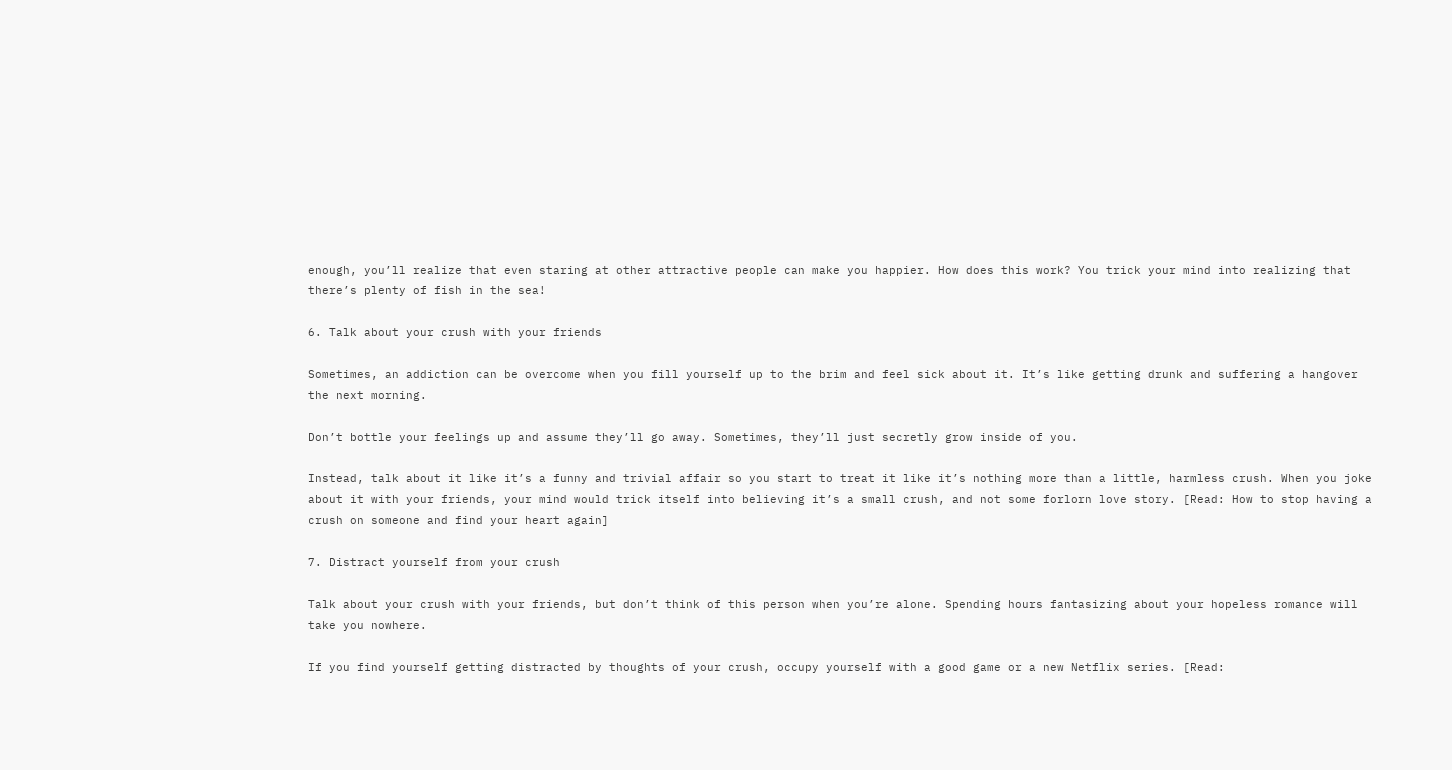enough, you’ll realize that even staring at other attractive people can make you happier. How does this work? You trick your mind into realizing that there’s plenty of fish in the sea!

6. Talk about your crush with your friends

Sometimes, an addiction can be overcome when you fill yourself up to the brim and feel sick about it. It’s like getting drunk and suffering a hangover the next morning.

Don’t bottle your feelings up and assume they’ll go away. Sometimes, they’ll just secretly grow inside of you.

Instead, talk about it like it’s a funny and trivial affair so you start to treat it like it’s nothing more than a little, harmless crush. When you joke about it with your friends, your mind would trick itself into believing it’s a small crush, and not some forlorn love story. [Read: How to stop having a crush on someone and find your heart again]

7. Distract yourself from your crush

Talk about your crush with your friends, but don’t think of this person when you’re alone. Spending hours fantasizing about your hopeless romance will take you nowhere.

If you find yourself getting distracted by thoughts of your crush, occupy yourself with a good game or a new Netflix series. [Read: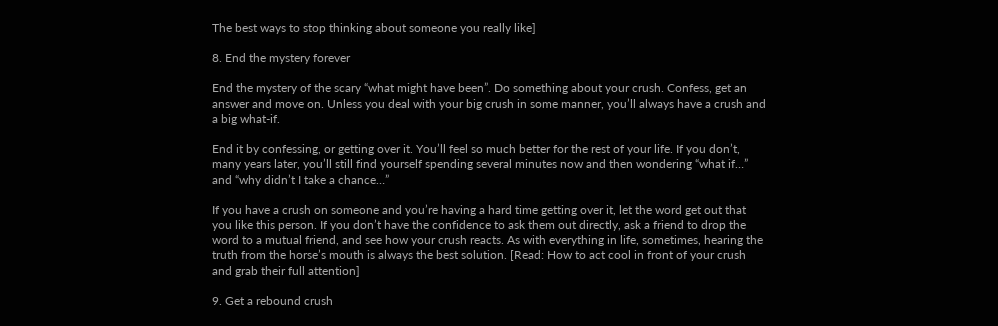The best ways to stop thinking about someone you really like]

8. End the mystery forever

End the mystery of the scary “what might have been”. Do something about your crush. Confess, get an answer and move on. Unless you deal with your big crush in some manner, you’ll always have a crush and a big what-if.

End it by confessing, or getting over it. You’ll feel so much better for the rest of your life. If you don’t, many years later, you’ll still find yourself spending several minutes now and then wondering “what if…” and “why didn’t I take a chance…”

If you have a crush on someone and you’re having a hard time getting over it, let the word get out that you like this person. If you don’t have the confidence to ask them out directly, ask a friend to drop the word to a mutual friend, and see how your crush reacts. As with everything in life, sometimes, hearing the truth from the horse’s mouth is always the best solution. [Read: How to act cool in front of your crush and grab their full attention]

9. Get a rebound crush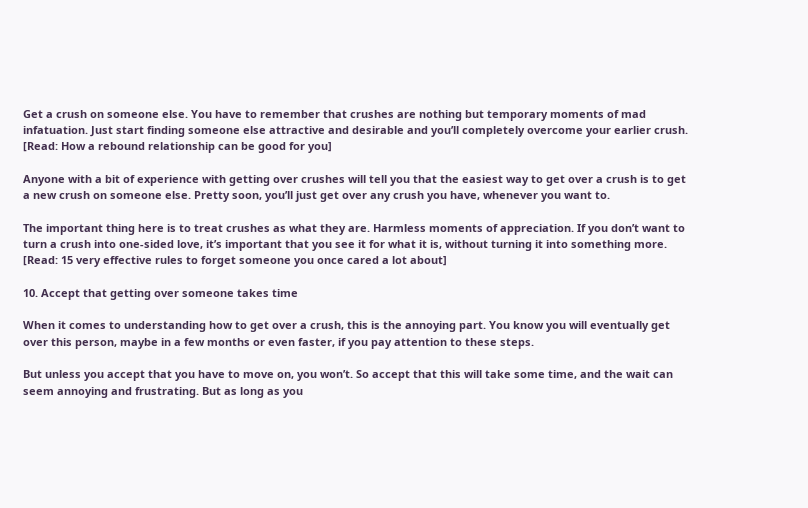Get a crush on someone else. You have to remember that crushes are nothing but temporary moments of mad infatuation. Just start finding someone else attractive and desirable and you’ll completely overcome your earlier crush. [Read: How a rebound relationship can be good for you]

Anyone with a bit of experience with getting over crushes will tell you that the easiest way to get over a crush is to get a new crush on someone else. Pretty soon, you’ll just get over any crush you have, whenever you want to.

The important thing here is to treat crushes as what they are. Harmless moments of appreciation. If you don’t want to turn a crush into one-sided love, it’s important that you see it for what it is, without turning it into something more. [Read: 15 very effective rules to forget someone you once cared a lot about]

10. Accept that getting over someone takes time

When it comes to understanding how to get over a crush, this is the annoying part. You know you will eventually get over this person, maybe in a few months or even faster, if you pay attention to these steps.

But unless you accept that you have to move on, you won’t. So accept that this will take some time, and the wait can seem annoying and frustrating. But as long as you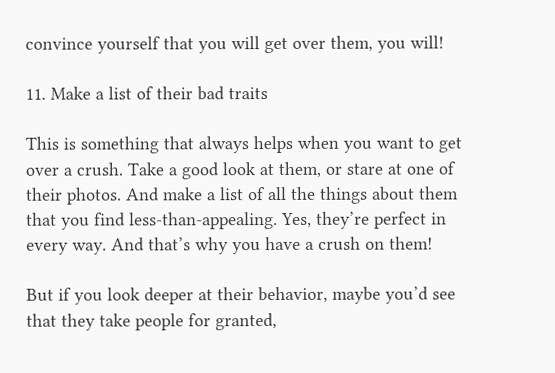convince yourself that you will get over them, you will!

11. Make a list of their bad traits

This is something that always helps when you want to get over a crush. Take a good look at them, or stare at one of their photos. And make a list of all the things about them that you find less-than-appealing. Yes, they’re perfect in every way. And that’s why you have a crush on them!

But if you look deeper at their behavior, maybe you’d see that they take people for granted,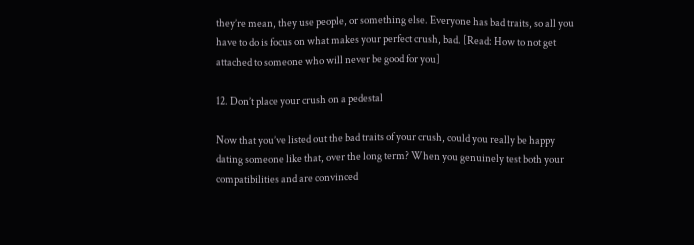they’re mean, they use people, or something else. Everyone has bad traits, so all you have to do is focus on what makes your perfect crush, bad. [Read: How to not get attached to someone who will never be good for you]

12. Don’t place your crush on a pedestal

Now that you’ve listed out the bad traits of your crush, could you really be happy dating someone like that, over the long term? When you genuinely test both your compatibilities and are convinced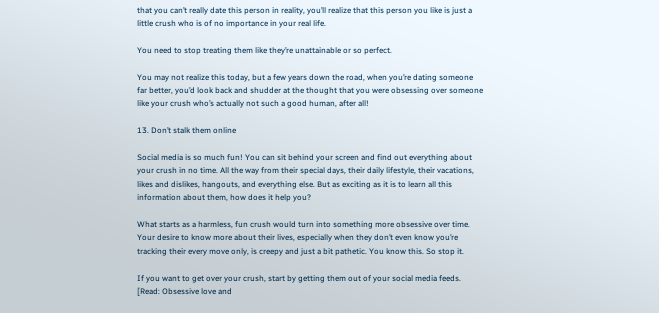that you can’t really date this person in reality, you’ll realize that this person you like is just a little crush who is of no importance in your real life.

You need to stop treating them like they’re unattainable or so perfect.

You may not realize this today, but a few years down the road, when you’re dating someone far better, you’d look back and shudder at the thought that you were obsessing over someone like your crush who’s actually not such a good human, after all!

13. Don’t stalk them online

Social media is so much fun! You can sit behind your screen and find out everything about your crush in no time. All the way from their special days, their daily lifestyle, their vacations, likes and dislikes, hangouts, and everything else. But as exciting as it is to learn all this information about them, how does it help you?

What starts as a harmless, fun crush would turn into something more obsessive over time. Your desire to know more about their lives, especially when they don’t even know you’re tracking their every move only, is creepy and just a bit pathetic. You know this. So stop it.

If you want to get over your crush, start by getting them out of your social media feeds. [Read: Obsessive love and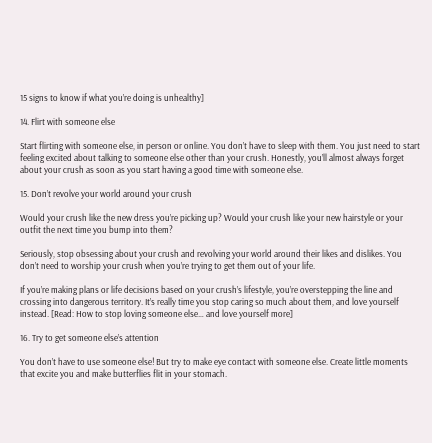15 signs to know if what you’re doing is unhealthy]

14. Flirt with someone else

Start flirting with someone else, in person or online. You don’t have to sleep with them. You just need to start feeling excited about talking to someone else other than your crush. Honestly, you’ll almost always forget about your crush as soon as you start having a good time with someone else.

15. Don’t revolve your world around your crush

Would your crush like the new dress you’re picking up? Would your crush like your new hairstyle or your outfit the next time you bump into them?

Seriously, stop obsessing about your crush and revolving your world around their likes and dislikes. You don’t need to worship your crush when you’re trying to get them out of your life.

If you’re making plans or life decisions based on your crush’s lifestyle, you’re overstepping the line and crossing into dangerous territory. It’s really time you stop caring so much about them, and love yourself instead. [Read: How to stop loving someone else… and love yourself more]

16. Try to get someone else’s attention

You don’t have to use someone else! But try to make eye contact with someone else. Create little moments that excite you and make butterflies flit in your stomach.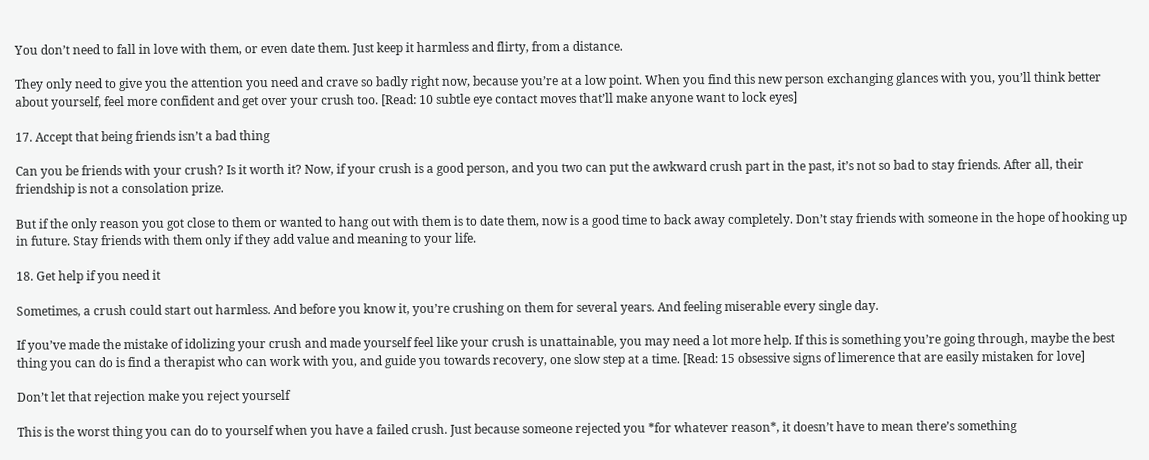You don’t need to fall in love with them, or even date them. Just keep it harmless and flirty, from a distance.

They only need to give you the attention you need and crave so badly right now, because you’re at a low point. When you find this new person exchanging glances with you, you’ll think better about yourself, feel more confident and get over your crush too. [Read: 10 subtle eye contact moves that’ll make anyone want to lock eyes]

17. Accept that being friends isn’t a bad thing

Can you be friends with your crush? Is it worth it? Now, if your crush is a good person, and you two can put the awkward crush part in the past, it’s not so bad to stay friends. After all, their friendship is not a consolation prize.

But if the only reason you got close to them or wanted to hang out with them is to date them, now is a good time to back away completely. Don’t stay friends with someone in the hope of hooking up in future. Stay friends with them only if they add value and meaning to your life.

18. Get help if you need it

Sometimes, a crush could start out harmless. And before you know it, you’re crushing on them for several years. And feeling miserable every single day.

If you’ve made the mistake of idolizing your crush and made yourself feel like your crush is unattainable, you may need a lot more help. If this is something you’re going through, maybe the best thing you can do is find a therapist who can work with you, and guide you towards recovery, one slow step at a time. [Read: 15 obsessive signs of limerence that are easily mistaken for love]

Don’t let that rejection make you reject yourself

This is the worst thing you can do to yourself when you have a failed crush. Just because someone rejected you *for whatever reason*, it doesn’t have to mean there’s something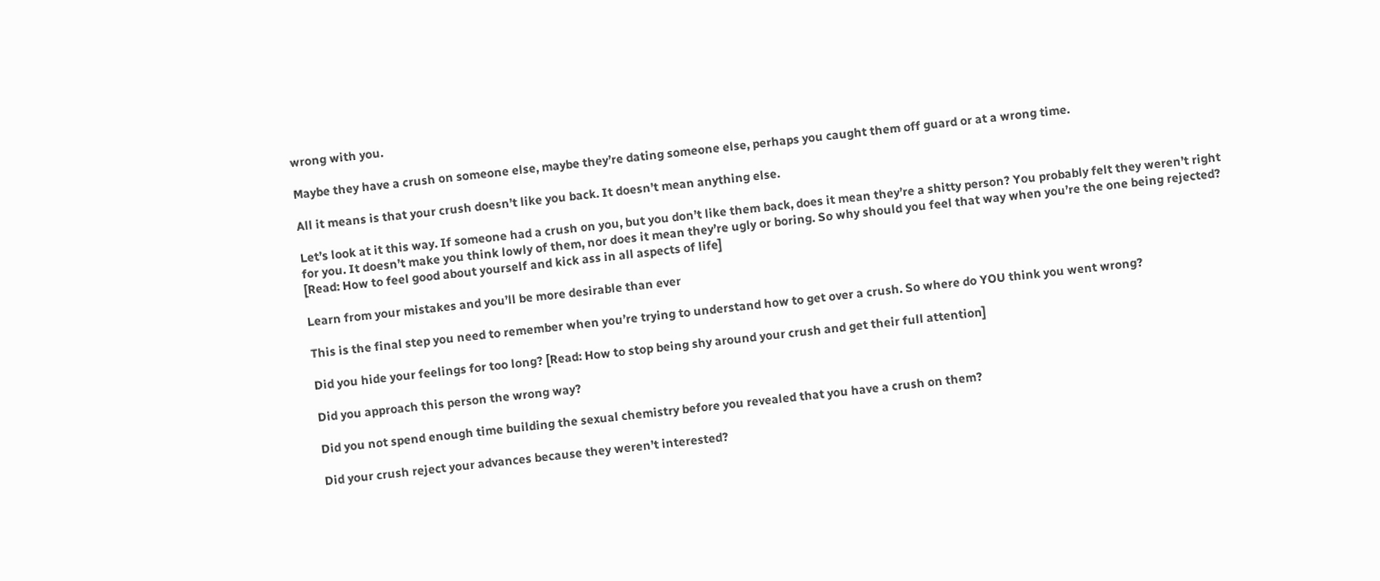wrong with you.

Maybe they have a crush on someone else, maybe they’re dating someone else, perhaps you caught them off guard or at a wrong time.

All it means is that your crush doesn’t like you back. It doesn’t mean anything else.

Let’s look at it this way. If someone had a crush on you, but you don’t like them back, does it mean they’re a shitty person? You probably felt they weren’t right for you. It doesn’t make you think lowly of them, nor does it mean they’re ugly or boring. So why should you feel that way when you’re the one being rejected? [Read: How to feel good about yourself and kick ass in all aspects of life]

Learn from your mistakes and you’ll be more desirable than ever

This is the final step you need to remember when you’re trying to understand how to get over a crush. So where do YOU think you went wrong?

Did you hide your feelings for too long? [Read: How to stop being shy around your crush and get their full attention]

Did you approach this person the wrong way?

Did you not spend enough time building the sexual chemistry before you revealed that you have a crush on them?

Did your crush reject your advances because they weren’t interested?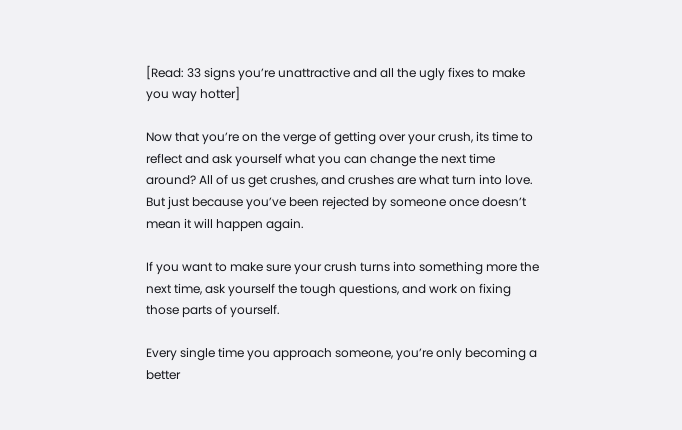[Read: 33 signs you’re unattractive and all the ugly fixes to make you way hotter]

Now that you’re on the verge of getting over your crush, its time to reflect and ask yourself what you can change the next time around? All of us get crushes, and crushes are what turn into love. But just because you’ve been rejected by someone once doesn’t mean it will happen again.

If you want to make sure your crush turns into something more the next time, ask yourself the tough questions, and work on fixing those parts of yourself.

Every single time you approach someone, you’re only becoming a better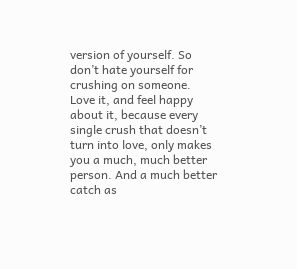version of yourself. So don’t hate yourself for crushing on someone. Love it, and feel happy about it, because every single crush that doesn’t turn into love, only makes you a much, much better person. And a much better catch as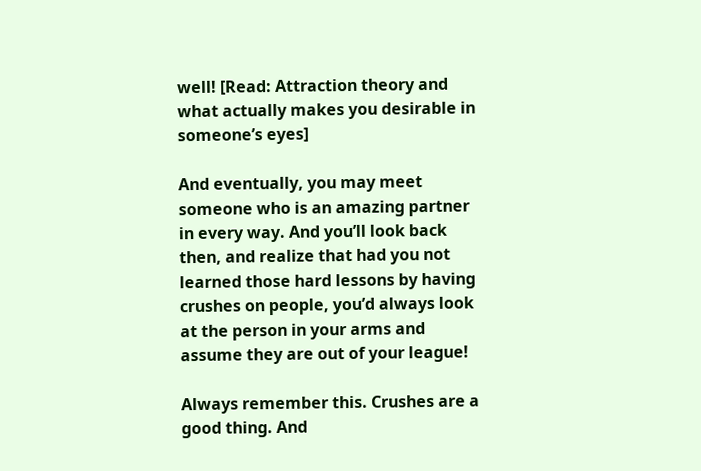well! [Read: Attraction theory and what actually makes you desirable in someone’s eyes]

And eventually, you may meet someone who is an amazing partner in every way. And you’ll look back then, and realize that had you not learned those hard lessons by having crushes on people, you’d always look at the person in your arms and assume they are out of your league!

Always remember this. Crushes are a good thing. And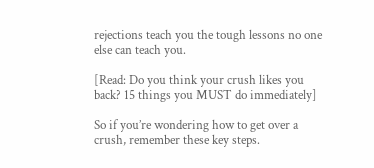rejections teach you the tough lessons no one else can teach you.

[Read: Do you think your crush likes you back? 15 things you MUST do immediately]

So if you’re wondering how to get over a crush, remember these key steps.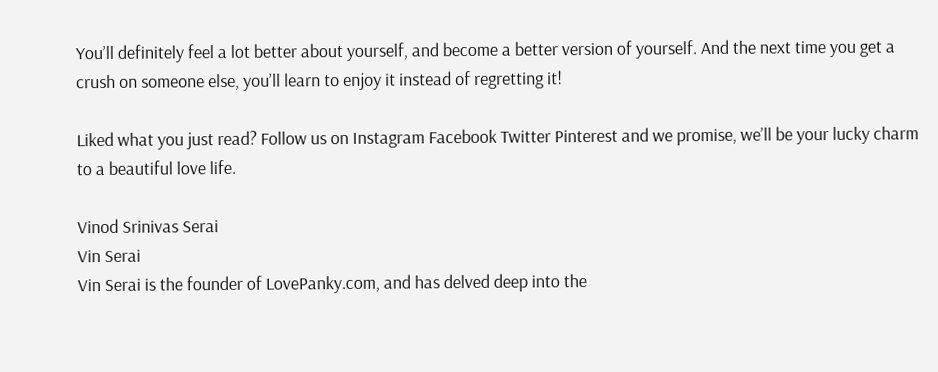You’ll definitely feel a lot better about yourself, and become a better version of yourself. And the next time you get a crush on someone else, you’ll learn to enjoy it instead of regretting it!

Liked what you just read? Follow us on Instagram Facebook Twitter Pinterest and we promise, we’ll be your lucky charm to a beautiful love life.

Vinod Srinivas Serai
Vin Serai
Vin Serai is the founder of LovePanky.com, and has delved deep into the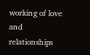working of love and relationships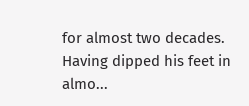for almost two decades. Having dipped his feet in almo...